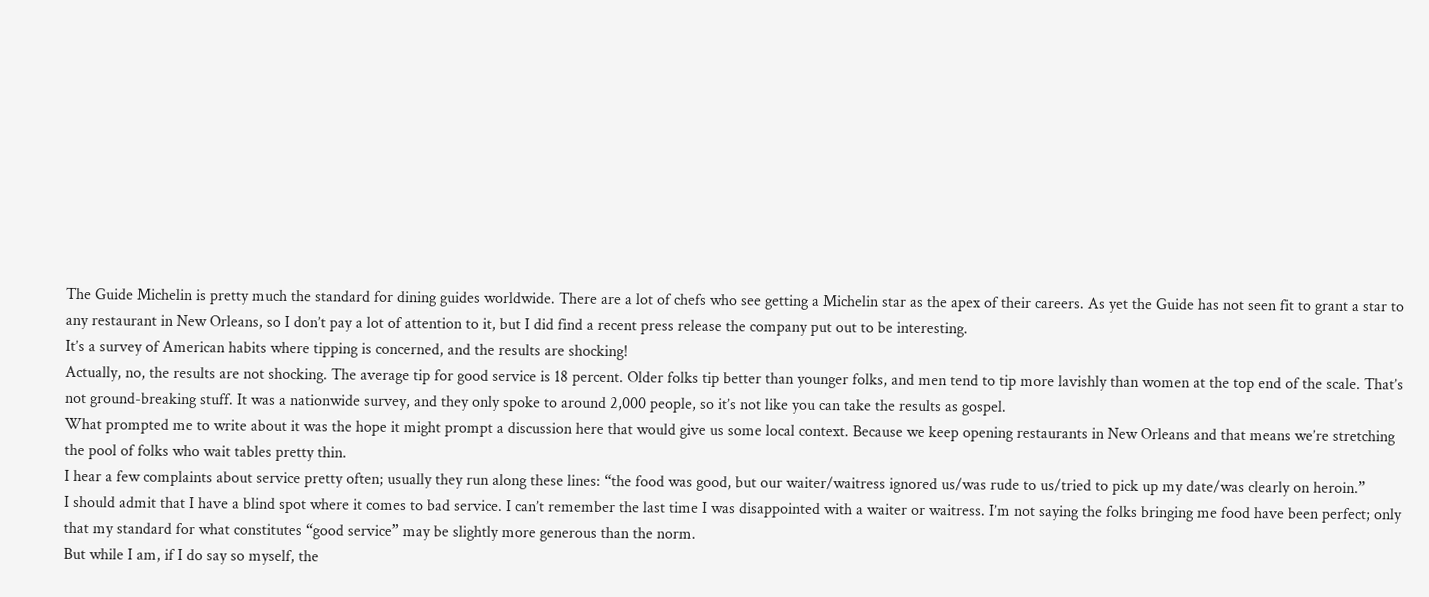The Guide Michelin is pretty much the standard for dining guides worldwide. There are a lot of chefs who see getting a Michelin star as the apex of their careers. As yet the Guide has not seen fit to grant a star to any restaurant in New Orleans, so I don’t pay a lot of attention to it, but I did find a recent press release the company put out to be interesting.
It’s a survey of American habits where tipping is concerned, and the results are shocking!
Actually, no, the results are not shocking. The average tip for good service is 18 percent. Older folks tip better than younger folks, and men tend to tip more lavishly than women at the top end of the scale. That’s not ground-breaking stuff. It was a nationwide survey, and they only spoke to around 2,000 people, so it’s not like you can take the results as gospel.
What prompted me to write about it was the hope it might prompt a discussion here that would give us some local context. Because we keep opening restaurants in New Orleans and that means we’re stretching the pool of folks who wait tables pretty thin.
I hear a few complaints about service pretty often; usually they run along these lines: “the food was good, but our waiter/waitress ignored us/was rude to us/tried to pick up my date/was clearly on heroin.”
I should admit that I have a blind spot where it comes to bad service. I can’t remember the last time I was disappointed with a waiter or waitress. I’m not saying the folks bringing me food have been perfect; only that my standard for what constitutes “good service” may be slightly more generous than the norm.
But while I am, if I do say so myself, the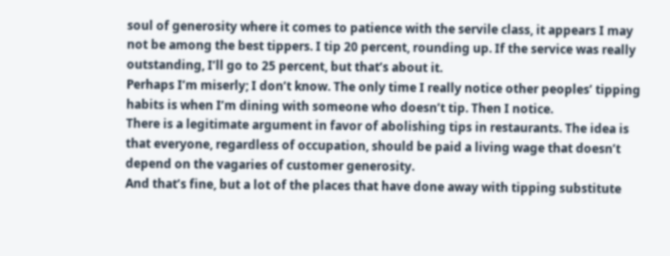soul of generosity where it comes to patience with the servile class, it appears I may not be among the best tippers. I tip 20 percent, rounding up. If the service was really outstanding, I’ll go to 25 percent, but that’s about it.
Perhaps I’m miserly; I don’t know. The only time I really notice other peoples’ tipping habits is when I’m dining with someone who doesn’t tip. Then I notice.
There is a legitimate argument in favor of abolishing tips in restaurants. The idea is that everyone, regardless of occupation, should be paid a living wage that doesn’t depend on the vagaries of customer generosity.
And that’s fine, but a lot of the places that have done away with tipping substitute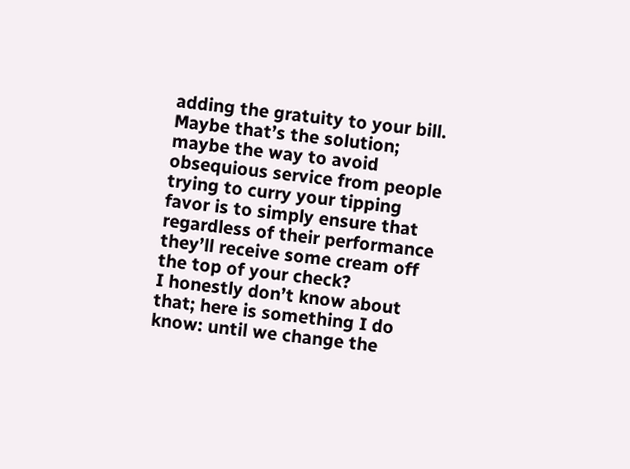adding the gratuity to your bill. Maybe that’s the solution; maybe the way to avoid obsequious service from people trying to curry your tipping favor is to simply ensure that regardless of their performance they’ll receive some cream off the top of your check?
I honestly don’t know about that; here is something I do know: until we change the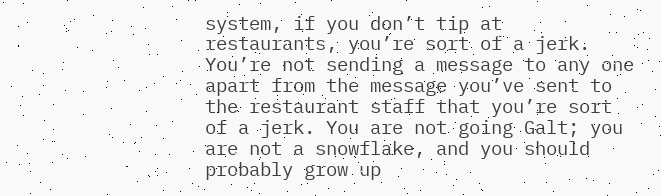system, if you don’t tip at restaurants, you’re sort of a jerk. You’re not sending a message to any one apart from the message you’ve sent to the restaurant staff that you’re sort of a jerk. You are not going Galt; you are not a snowflake, and you should probably grow up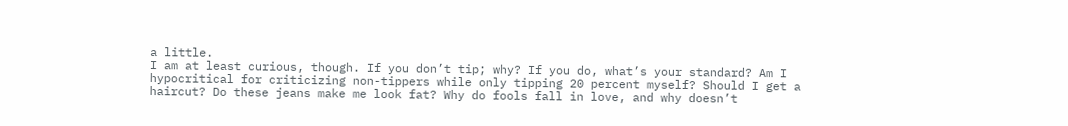a little.
I am at least curious, though. If you don’t tip; why? If you do, what’s your standard? Am I hypocritical for criticizing non-tippers while only tipping 20 percent myself? Should I get a haircut? Do these jeans make me look fat? Why do fools fall in love, and why doesn’t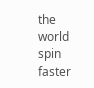the world spin faster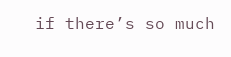if there’s so much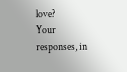love?
Your responses, in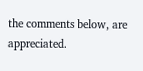the comments below, are appreciated.